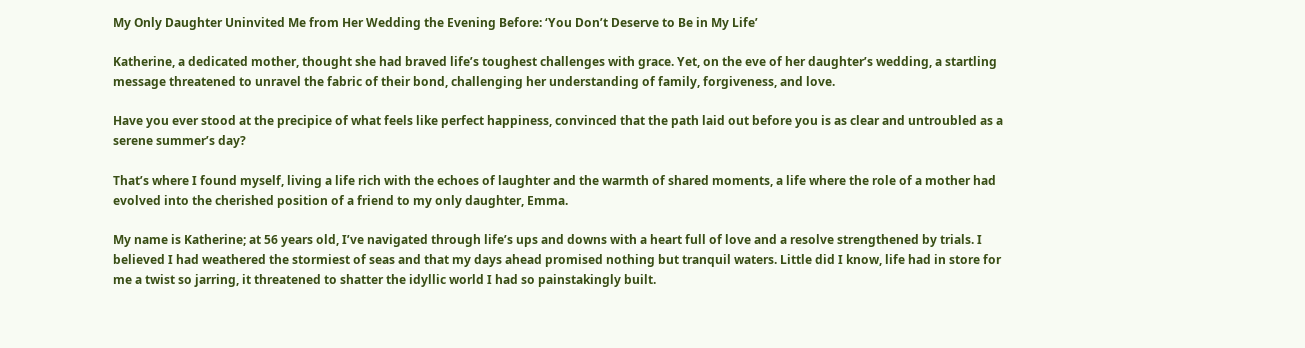My Only Daughter Uninvited Me from Her Wedding the Evening Before: ‘You Don’t Deserve to Be in My Life’

Katherine, a dedicated mother, thought she had braved life’s toughest challenges with grace. Yet, on the eve of her daughter’s wedding, a startling message threatened to unravel the fabric of their bond, challenging her understanding of family, forgiveness, and love.

Have you ever stood at the precipice of what feels like perfect happiness, convinced that the path laid out before you is as clear and untroubled as a serene summer’s day?

That’s where I found myself, living a life rich with the echoes of laughter and the warmth of shared moments, a life where the role of a mother had evolved into the cherished position of a friend to my only daughter, Emma.

My name is Katherine; at 56 years old, I’ve navigated through life’s ups and downs with a heart full of love and a resolve strengthened by trials. I believed I had weathered the stormiest of seas and that my days ahead promised nothing but tranquil waters. Little did I know, life had in store for me a twist so jarring, it threatened to shatter the idyllic world I had so painstakingly built.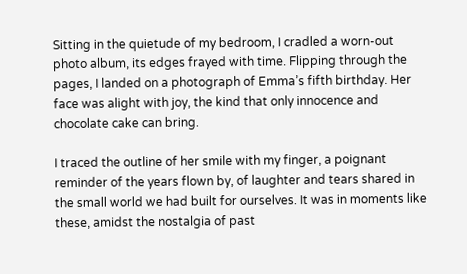Sitting in the quietude of my bedroom, I cradled a worn-out photo album, its edges frayed with time. Flipping through the pages, I landed on a photograph of Emma’s fifth birthday. Her face was alight with joy, the kind that only innocence and chocolate cake can bring.

I traced the outline of her smile with my finger, a poignant reminder of the years flown by, of laughter and tears shared in the small world we had built for ourselves. It was in moments like these, amidst the nostalgia of past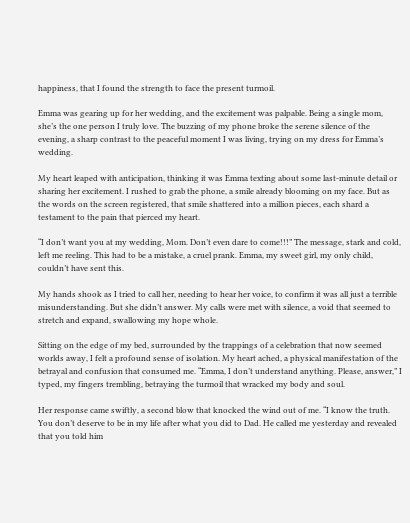happiness, that I found the strength to face the present turmoil.

Emma was gearing up for her wedding, and the excitement was palpable. Being a single mom, she’s the one person I truly love. The buzzing of my phone broke the serene silence of the evening, a sharp contrast to the peaceful moment I was living, trying on my dress for Emma’s wedding.

My heart leaped with anticipation, thinking it was Emma texting about some last-minute detail or sharing her excitement. I rushed to grab the phone, a smile already blooming on my face. But as the words on the screen registered, that smile shattered into a million pieces, each shard a testament to the pain that pierced my heart.

“I don’t want you at my wedding, Mom. Don’t even dare to come!!!” The message, stark and cold, left me reeling. This had to be a mistake, a cruel prank. Emma, my sweet girl, my only child, couldn’t have sent this.

My hands shook as I tried to call her, needing to hear her voice, to confirm it was all just a terrible misunderstanding. But she didn’t answer. My calls were met with silence, a void that seemed to stretch and expand, swallowing my hope whole.

Sitting on the edge of my bed, surrounded by the trappings of a celebration that now seemed worlds away, I felt a profound sense of isolation. My heart ached, a physical manifestation of the betrayal and confusion that consumed me. “Emma, I don’t understand anything. Please, answer,” I typed, my fingers trembling, betraying the turmoil that wracked my body and soul.

Her response came swiftly, a second blow that knocked the wind out of me. “I know the truth. You don’t deserve to be in my life after what you did to Dad. He called me yesterday and revealed that you told him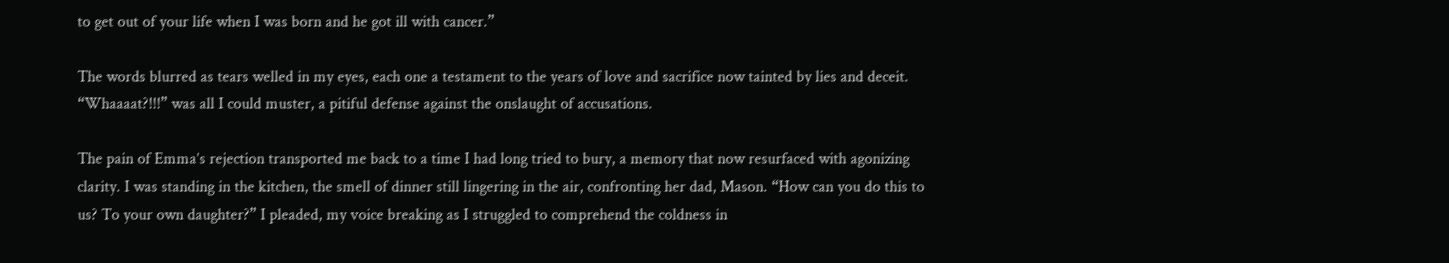to get out of your life when I was born and he got ill with cancer.”

The words blurred as tears welled in my eyes, each one a testament to the years of love and sacrifice now tainted by lies and deceit. “Whaaaat?!!!” was all I could muster, a pitiful defense against the onslaught of accusations.

The pain of Emma’s rejection transported me back to a time I had long tried to bury, a memory that now resurfaced with agonizing clarity. I was standing in the kitchen, the smell of dinner still lingering in the air, confronting her dad, Mason. “How can you do this to us? To your own daughter?” I pleaded, my voice breaking as I struggled to comprehend the coldness in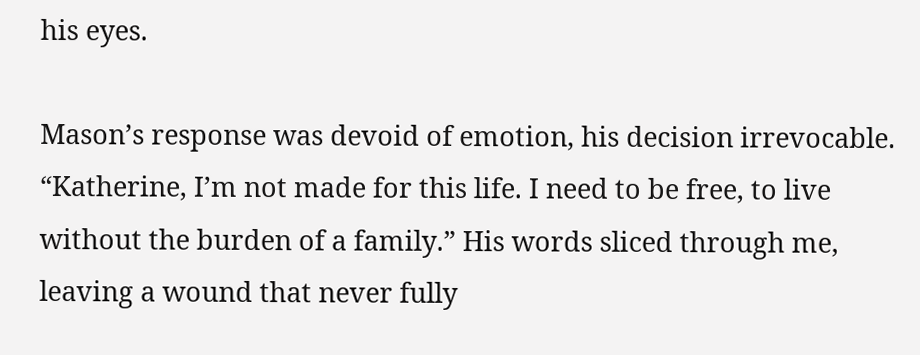his eyes.

Mason’s response was devoid of emotion, his decision irrevocable. “Katherine, I’m not made for this life. I need to be free, to live without the burden of a family.” His words sliced through me, leaving a wound that never fully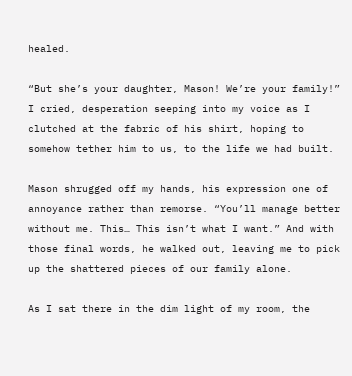healed.

“But she’s your daughter, Mason! We’re your family!” I cried, desperation seeping into my voice as I clutched at the fabric of his shirt, hoping to somehow tether him to us, to the life we had built.

Mason shrugged off my hands, his expression one of annoyance rather than remorse. “You’ll manage better without me. This… This isn’t what I want.” And with those final words, he walked out, leaving me to pick up the shattered pieces of our family alone.

As I sat there in the dim light of my room, the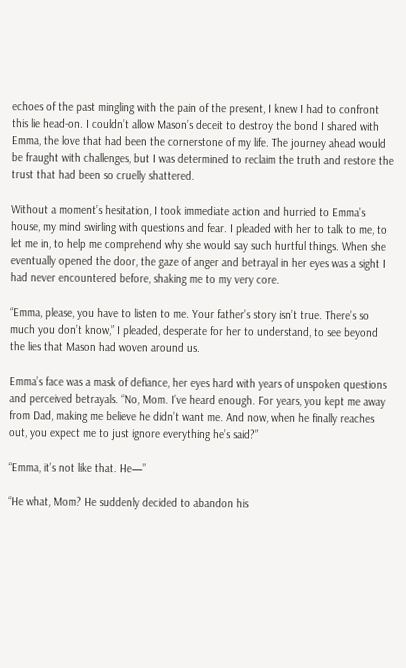echoes of the past mingling with the pain of the present, I knew I had to confront this lie head-on. I couldn’t allow Mason’s deceit to destroy the bond I shared with Emma, the love that had been the cornerstone of my life. The journey ahead would be fraught with challenges, but I was determined to reclaim the truth and restore the trust that had been so cruelly shattered.

Without a moment’s hesitation, I took immediate action and hurried to Emma’s house, my mind swirling with questions and fear. I pleaded with her to talk to me, to let me in, to help me comprehend why she would say such hurtful things. When she eventually opened the door, the gaze of anger and betrayal in her eyes was a sight I had never encountered before, shaking me to my very core.

“Emma, please, you have to listen to me. Your father’s story isn’t true. There’s so much you don’t know,” I pleaded, desperate for her to understand, to see beyond the lies that Mason had woven around us.

Emma’s face was a mask of defiance, her eyes hard with years of unspoken questions and perceived betrayals. “No, Mom. I’ve heard enough. For years, you kept me away from Dad, making me believe he didn’t want me. And now, when he finally reaches out, you expect me to just ignore everything he’s said?”

“Emma, it’s not like that. He—”

“He what, Mom? He suddenly decided to abandon his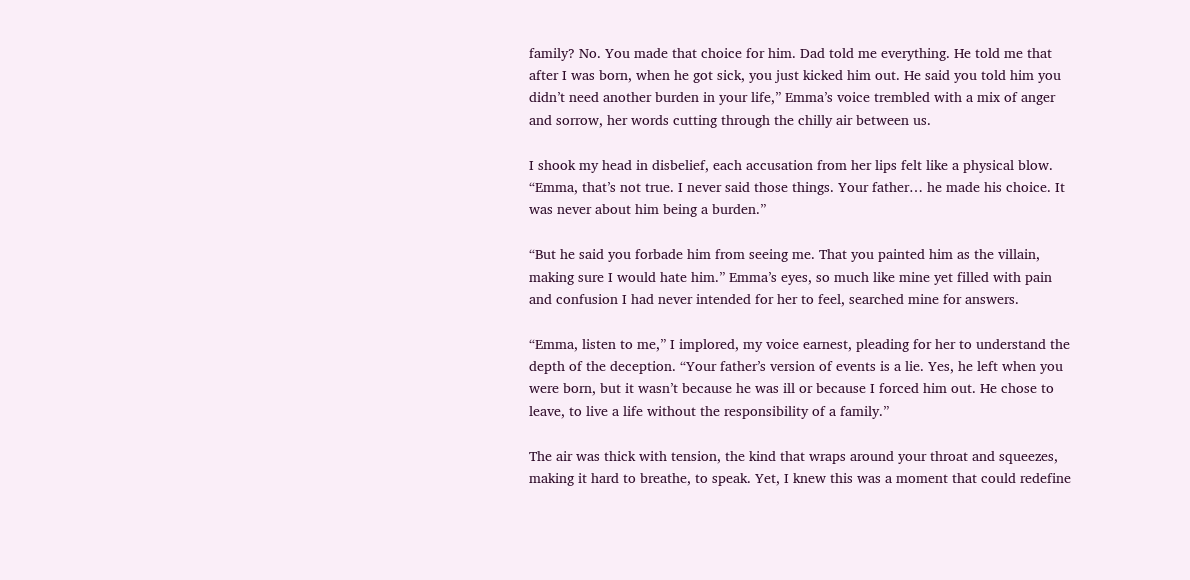family? No. You made that choice for him. Dad told me everything. He told me that after I was born, when he got sick, you just kicked him out. He said you told him you didn’t need another burden in your life,” Emma’s voice trembled with a mix of anger and sorrow, her words cutting through the chilly air between us.

I shook my head in disbelief, each accusation from her lips felt like a physical blow. “Emma, that’s not true. I never said those things. Your father… he made his choice. It was never about him being a burden.”

“But he said you forbade him from seeing me. That you painted him as the villain, making sure I would hate him.” Emma’s eyes, so much like mine yet filled with pain and confusion I had never intended for her to feel, searched mine for answers.

“Emma, listen to me,” I implored, my voice earnest, pleading for her to understand the depth of the deception. “Your father’s version of events is a lie. Yes, he left when you were born, but it wasn’t because he was ill or because I forced him out. He chose to leave, to live a life without the responsibility of a family.”

The air was thick with tension, the kind that wraps around your throat and squeezes, making it hard to breathe, to speak. Yet, I knew this was a moment that could redefine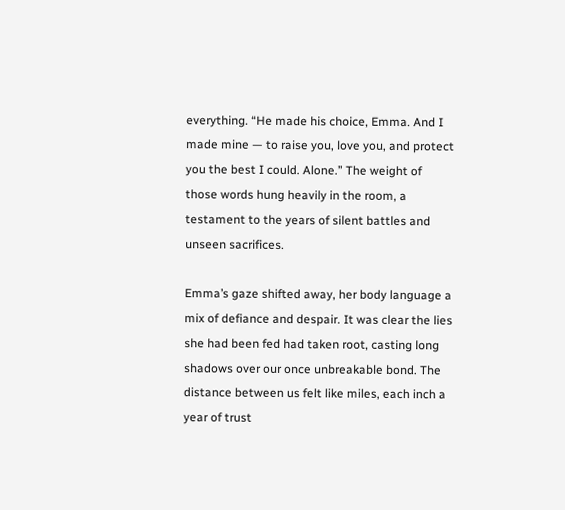everything. “He made his choice, Emma. And I made mine — to raise you, love you, and protect you the best I could. Alone.” The weight of those words hung heavily in the room, a testament to the years of silent battles and unseen sacrifices.

Emma’s gaze shifted away, her body language a mix of defiance and despair. It was clear the lies she had been fed had taken root, casting long shadows over our once unbreakable bond. The distance between us felt like miles, each inch a year of trust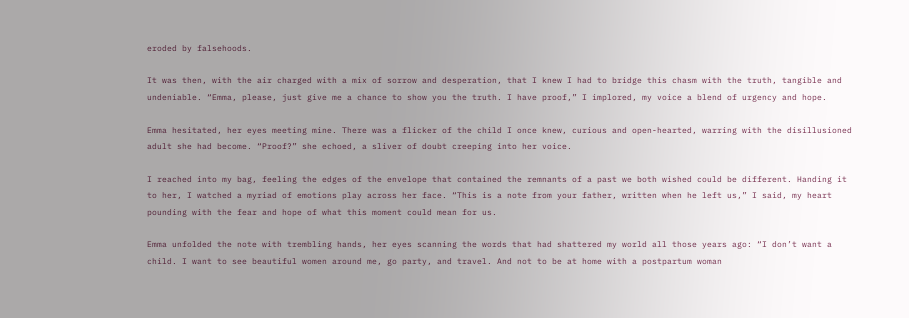eroded by falsehoods.

It was then, with the air charged with a mix of sorrow and desperation, that I knew I had to bridge this chasm with the truth, tangible and undeniable. “Emma, please, just give me a chance to show you the truth. I have proof,” I implored, my voice a blend of urgency and hope.

Emma hesitated, her eyes meeting mine. There was a flicker of the child I once knew, curious and open-hearted, warring with the disillusioned adult she had become. “Proof?” she echoed, a sliver of doubt creeping into her voice.

I reached into my bag, feeling the edges of the envelope that contained the remnants of a past we both wished could be different. Handing it to her, I watched a myriad of emotions play across her face. “This is a note from your father, written when he left us,” I said, my heart pounding with the fear and hope of what this moment could mean for us.

Emma unfolded the note with trembling hands, her eyes scanning the words that had shattered my world all those years ago: “I don’t want a child. I want to see beautiful women around me, go party, and travel. And not to be at home with a postpartum woman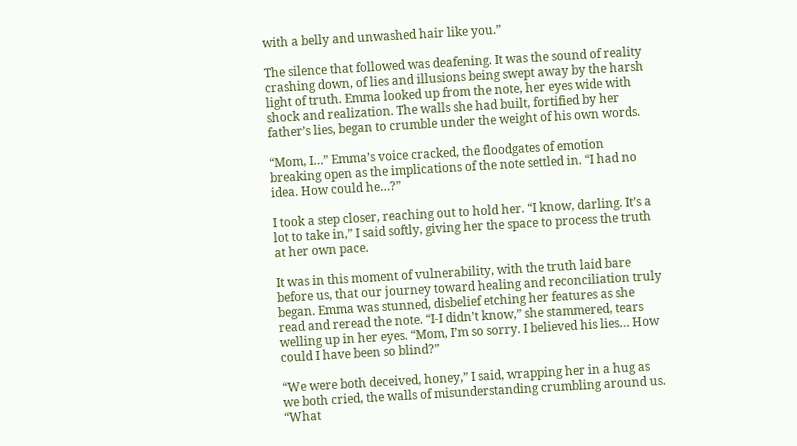with a belly and unwashed hair like you.”

The silence that followed was deafening. It was the sound of reality crashing down, of lies and illusions being swept away by the harsh light of truth. Emma looked up from the note, her eyes wide with shock and realization. The walls she had built, fortified by her father’s lies, began to crumble under the weight of his own words.

“Mom, I…” Emma’s voice cracked, the floodgates of emotion breaking open as the implications of the note settled in. “I had no idea. How could he…?”

I took a step closer, reaching out to hold her. “I know, darling. It’s a lot to take in,” I said softly, giving her the space to process the truth at her own pace.

It was in this moment of vulnerability, with the truth laid bare before us, that our journey toward healing and reconciliation truly began. Emma was stunned, disbelief etching her features as she read and reread the note. “I-I didn’t know,” she stammered, tears welling up in her eyes. “Mom, I’m so sorry. I believed his lies… How could I have been so blind?”

“We were both deceived, honey,” I said, wrapping her in a hug as we both cried, the walls of misunderstanding crumbling around us. “What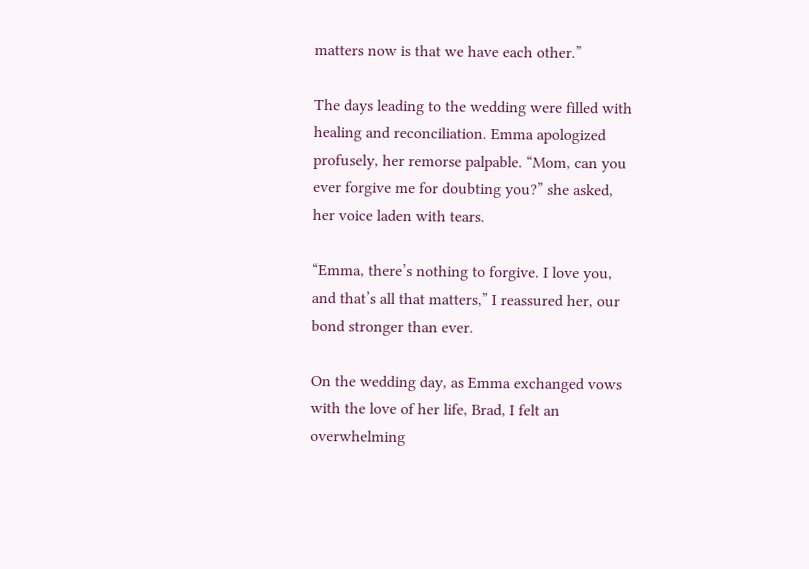matters now is that we have each other.”

The days leading to the wedding were filled with healing and reconciliation. Emma apologized profusely, her remorse palpable. “Mom, can you ever forgive me for doubting you?” she asked, her voice laden with tears.

“Emma, there’s nothing to forgive. I love you, and that’s all that matters,” I reassured her, our bond stronger than ever.

On the wedding day, as Emma exchanged vows with the love of her life, Brad, I felt an overwhelming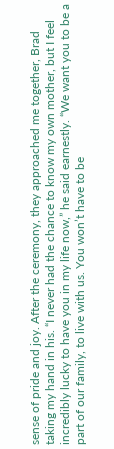sense of pride and joy. After the ceremony, they approached me together, Brad taking my hand in his. “I never had the chance to know my own mother, but I feel incredibly lucky to have you in my life now,” he said earnestly. “We want you to be a part of our family, to live with us. You won’t have to be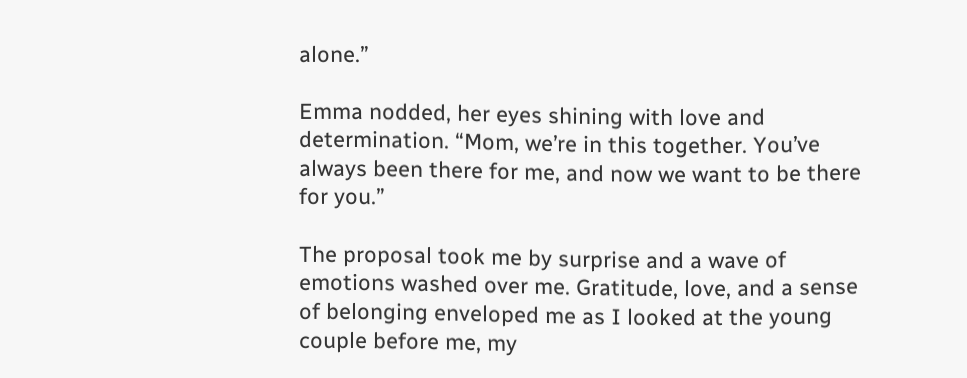alone.”

Emma nodded, her eyes shining with love and determination. “Mom, we’re in this together. You’ve always been there for me, and now we want to be there for you.”

The proposal took me by surprise and a wave of emotions washed over me. Gratitude, love, and a sense of belonging enveloped me as I looked at the young couple before me, my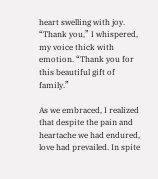heart swelling with joy. “Thank you,” I whispered, my voice thick with emotion. “Thank you for this beautiful gift of family.”

As we embraced, I realized that despite the pain and heartache we had endured, love had prevailed. In spite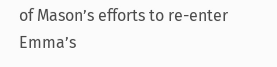of Mason’s efforts to re-enter Emma’s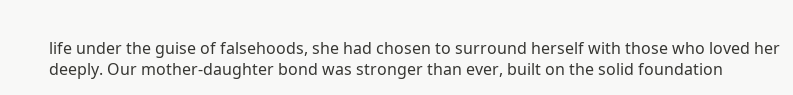life under the guise of falsehoods, she had chosen to surround herself with those who loved her deeply. Our mother-daughter bond was stronger than ever, built on the solid foundation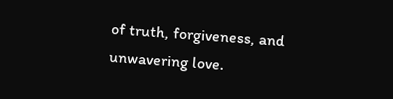of truth, forgiveness, and unwavering love.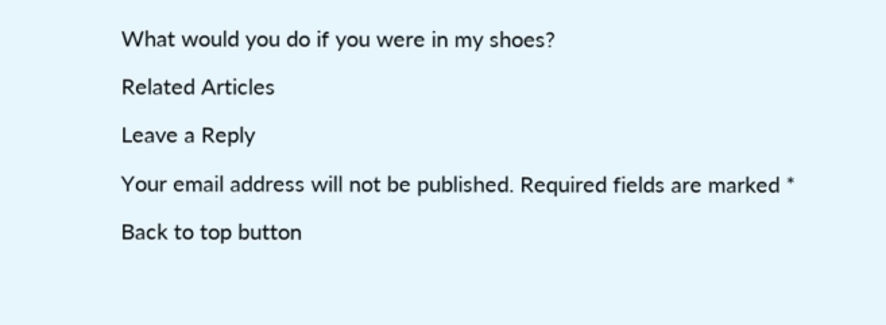What would you do if you were in my shoes?

Related Articles

Leave a Reply

Your email address will not be published. Required fields are marked *

Back to top button